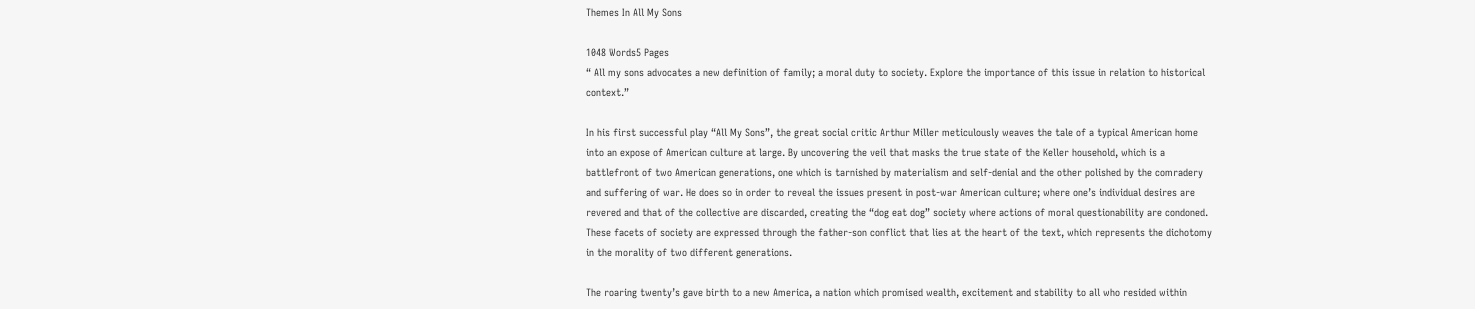Themes In All My Sons

1048 Words5 Pages
“ All my sons advocates a new definition of family; a moral duty to society. Explore the importance of this issue in relation to historical context.”

In his first successful play “All My Sons”, the great social critic Arthur Miller meticulously weaves the tale of a typical American home into an expose of American culture at large. By uncovering the veil that masks the true state of the Keller household, which is a battlefront of two American generations, one which is tarnished by materialism and self-denial and the other polished by the comradery and suffering of war. He does so in order to reveal the issues present in post-war American culture; where one’s individual desires are revered and that of the collective are discarded, creating the “dog eat dog” society where actions of moral questionability are condoned. These facets of society are expressed through the father-son conflict that lies at the heart of the text, which represents the dichotomy in the morality of two different generations.

The roaring twenty’s gave birth to a new America, a nation which promised wealth, excitement and stability to all who resided within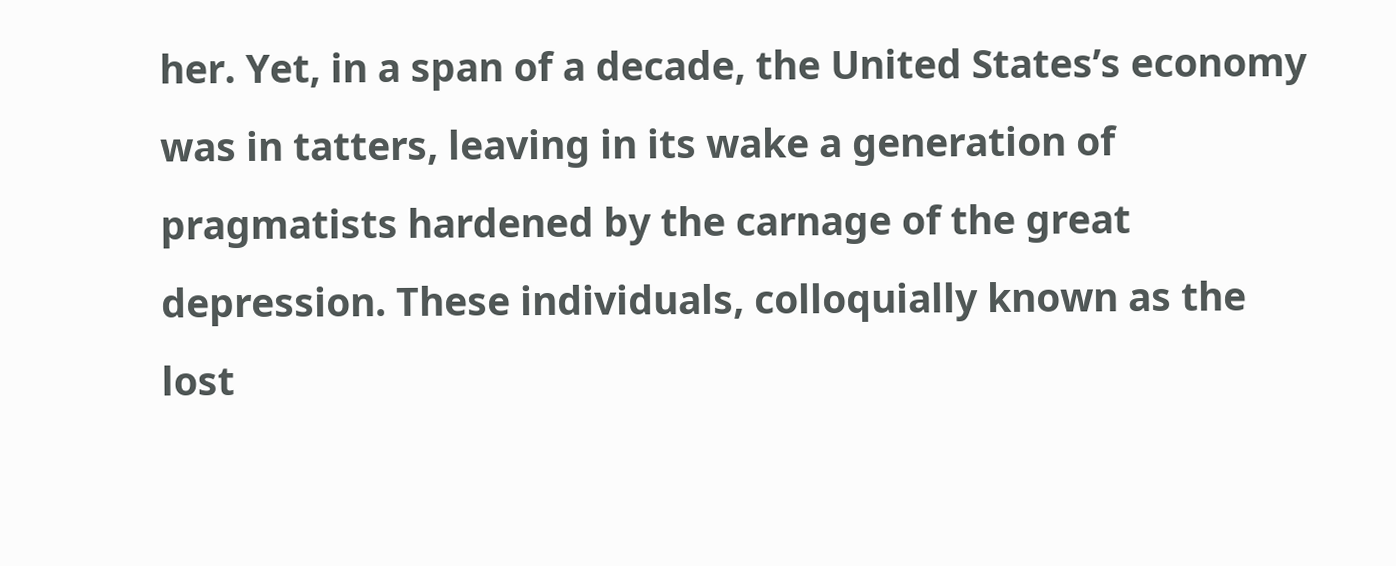her. Yet, in a span of a decade, the United States’s economy was in tatters, leaving in its wake a generation of pragmatists hardened by the carnage of the great depression. These individuals, colloquially known as the lost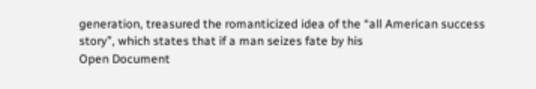generation, treasured the romanticized idea of the “all American success story”, which states that if a man seizes fate by his
Open Document